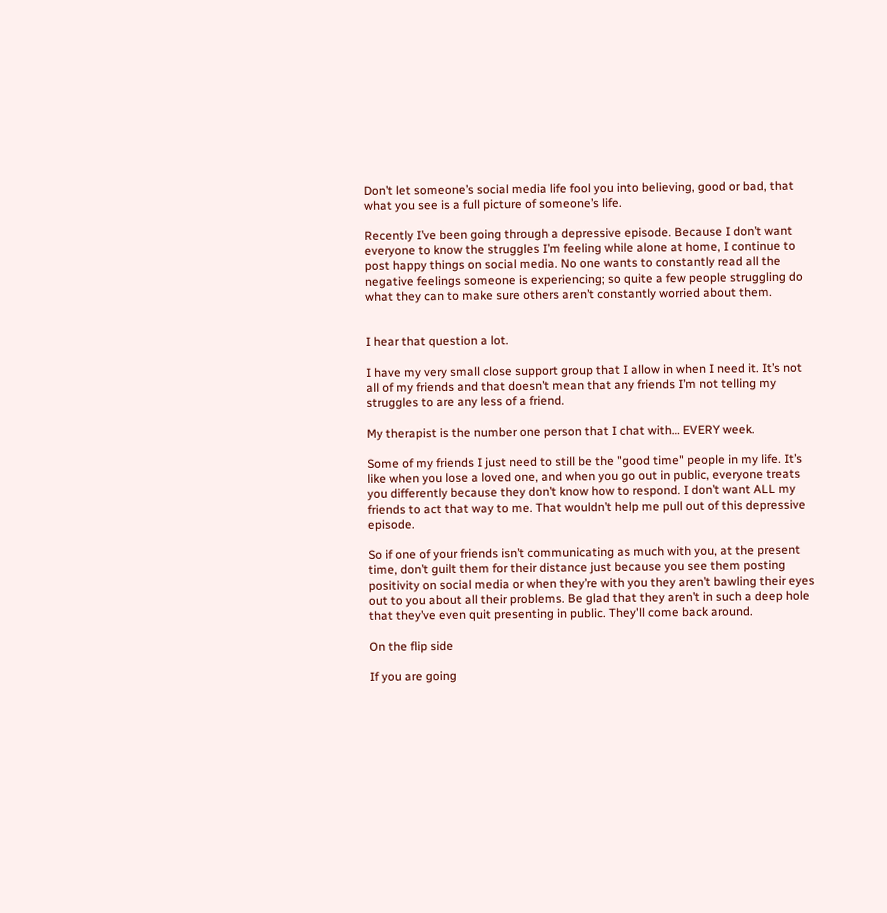Don’t let someone’s social media life fool you into believing, good or bad, that what you see is a full picture of someone’s life.

Recently I’ve been going through a depressive episode. Because I don’t want everyone to know the struggles I’m feeling while alone at home, I continue to post happy things on social media. No one wants to constantly read all the negative feelings someone is experiencing; so quite a few people struggling do what they can to make sure others aren’t constantly worried about them.


I hear that question a lot.

I have my very small close support group that I allow in when I need it. It’s not all of my friends and that doesn’t mean that any friends I’m not telling my struggles to are any less of a friend.

My therapist is the number one person that I chat with… EVERY week.

Some of my friends I just need to still be the "good time" people in my life. It’s like when you lose a loved one, and when you go out in public, everyone treats you differently because they don’t know how to respond. I don’t want ALL my friends to act that way to me. That wouldn’t help me pull out of this depressive episode.

So if one of your friends isn’t communicating as much with you, at the present time, don’t guilt them for their distance just because you see them posting positivity on social media or when they’re with you they aren’t bawling their eyes out to you about all their problems. Be glad that they aren’t in such a deep hole that they’ve even quit presenting in public. They'll come back around.

On the flip side

If you are going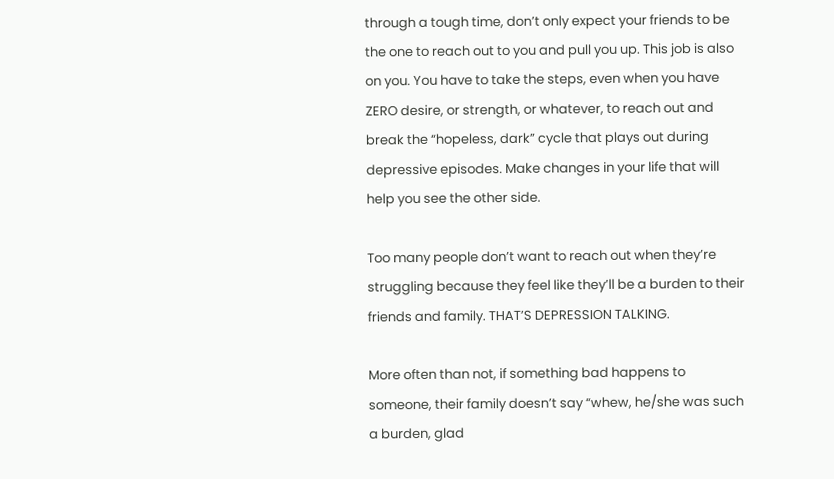through a tough time, don’t only expect your friends to be the one to reach out to you and pull you up. This job is also on you. You have to take the steps, even when you have ZERO desire, or strength, or whatever, to reach out and break the “hopeless, dark” cycle that plays out during depressive episodes. Make changes in your life that will help you see the other side.

Too many people don’t want to reach out when they’re struggling because they feel like they’ll be a burden to their friends and family. THAT’S DEPRESSION TALKING.

More often than not, if something bad happens to someone, their family doesn’t say “whew, he/she was such a burden, glad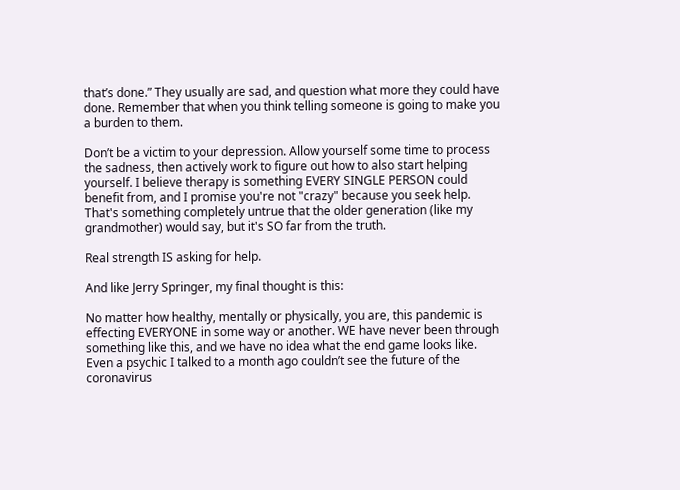that’s done.” They usually are sad, and question what more they could have done. Remember that when you think telling someone is going to make you a burden to them.

Don’t be a victim to your depression. Allow yourself some time to process the sadness, then actively work to figure out how to also start helping yourself. I believe therapy is something EVERY SINGLE PERSON could benefit from, and I promise you're not "crazy" because you seek help.  That's something completely untrue that the older generation (like my grandmother) would say, but it's SO far from the truth.

Real strength IS asking for help.

And like Jerry Springer, my final thought is this:

No matter how healthy, mentally or physically, you are, this pandemic is effecting EVERYONE in some way or another. WE have never been through something like this, and we have no idea what the end game looks like. Even a psychic I talked to a month ago couldn’t see the future of the coronavirus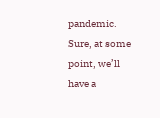pandemic. Sure, at some point, we’ll have a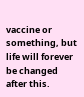vaccine or something, but life will forever be changed after this.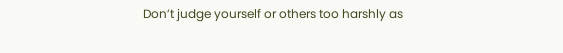Don’t judge yourself or others too harshly as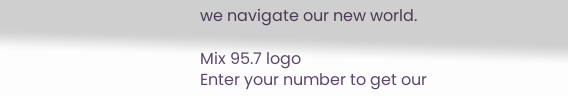we navigate our new world.

Mix 95.7 logo
Enter your number to get our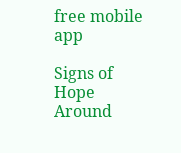free mobile app

Signs of Hope Around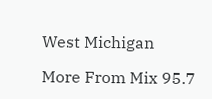West Michigan

More From Mix 95.7